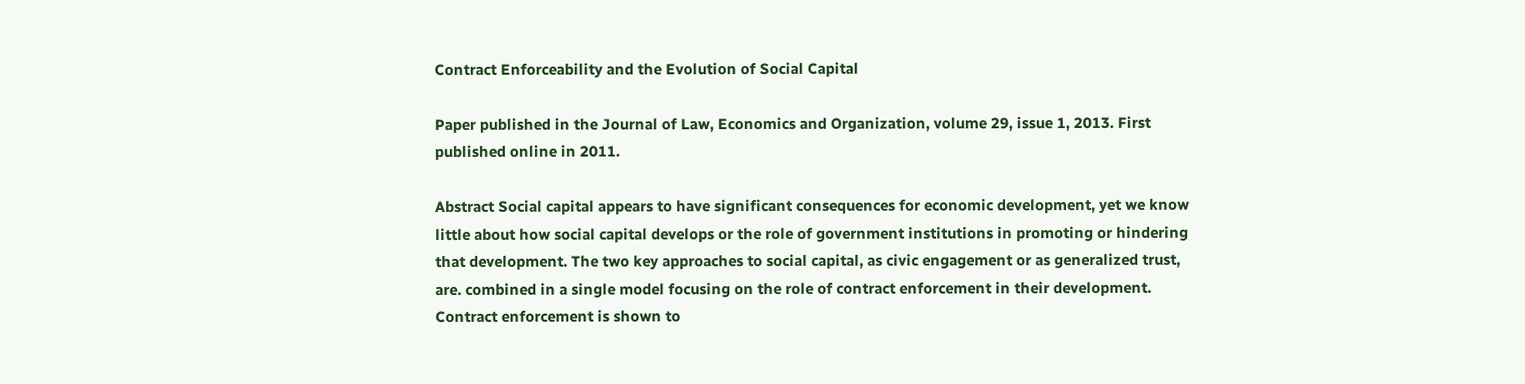Contract Enforceability and the Evolution of Social Capital

Paper published in the Journal of Law, Economics and Organization, volume 29, issue 1, 2013. First published online in 2011.

Abstract Social capital appears to have significant consequences for economic development, yet we know little about how social capital develops or the role of government institutions in promoting or hindering that development. The two key approaches to social capital, as civic engagement or as generalized trust, are. combined in a single model focusing on the role of contract enforcement in their development. Contract enforcement is shown to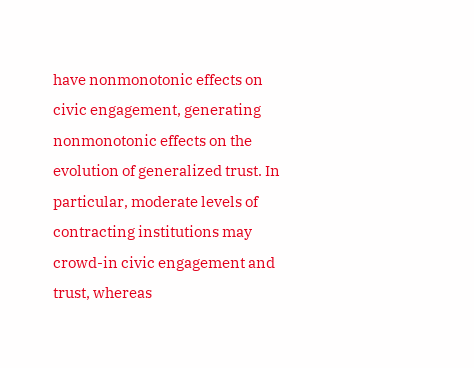have nonmonotonic effects on civic engagement, generating nonmonotonic effects on the evolution of generalized trust. In particular, moderate levels of contracting institutions may crowd-in civic engagement and trust, whereas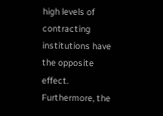high levels of contracting institutions have the opposite effect. Furthermore, the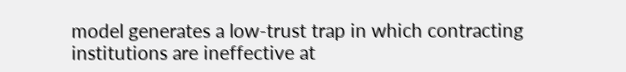model generates a low-trust trap in which contracting institutions are ineffective at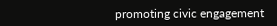promoting civic engagement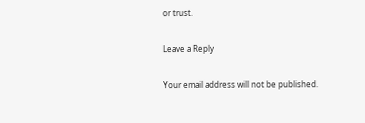or trust.

Leave a Reply

Your email address will not be published.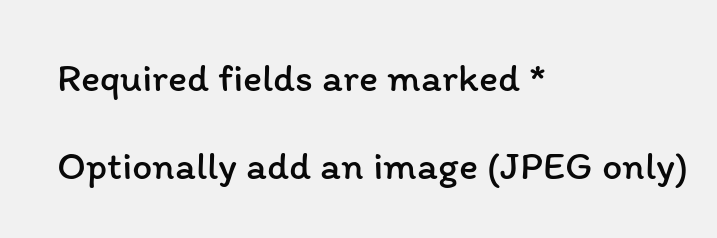Required fields are marked *

Optionally add an image (JPEG only)